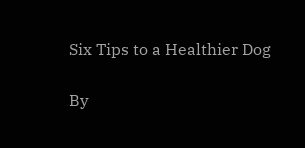Six Tips to a Healthier Dog

By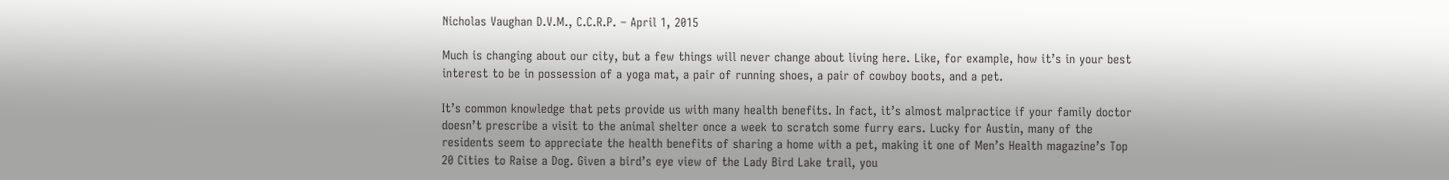Nicholas Vaughan D.V.M., C.C.R.P. – April 1, 2015

Much is changing about our city, but a few things will never change about living here. Like, for example, how it’s in your best interest to be in possession of a yoga mat, a pair of running shoes, a pair of cowboy boots, and a pet.

It’s common knowledge that pets provide us with many health benefits. In fact, it’s almost malpractice if your family doctor doesn’t prescribe a visit to the animal shelter once a week to scratch some furry ears. Lucky for Austin, many of the residents seem to appreciate the health benefits of sharing a home with a pet, making it one of Men’s Health magazine’s Top 20 Cities to Raise a Dog. Given a bird’s eye view of the Lady Bird Lake trail, you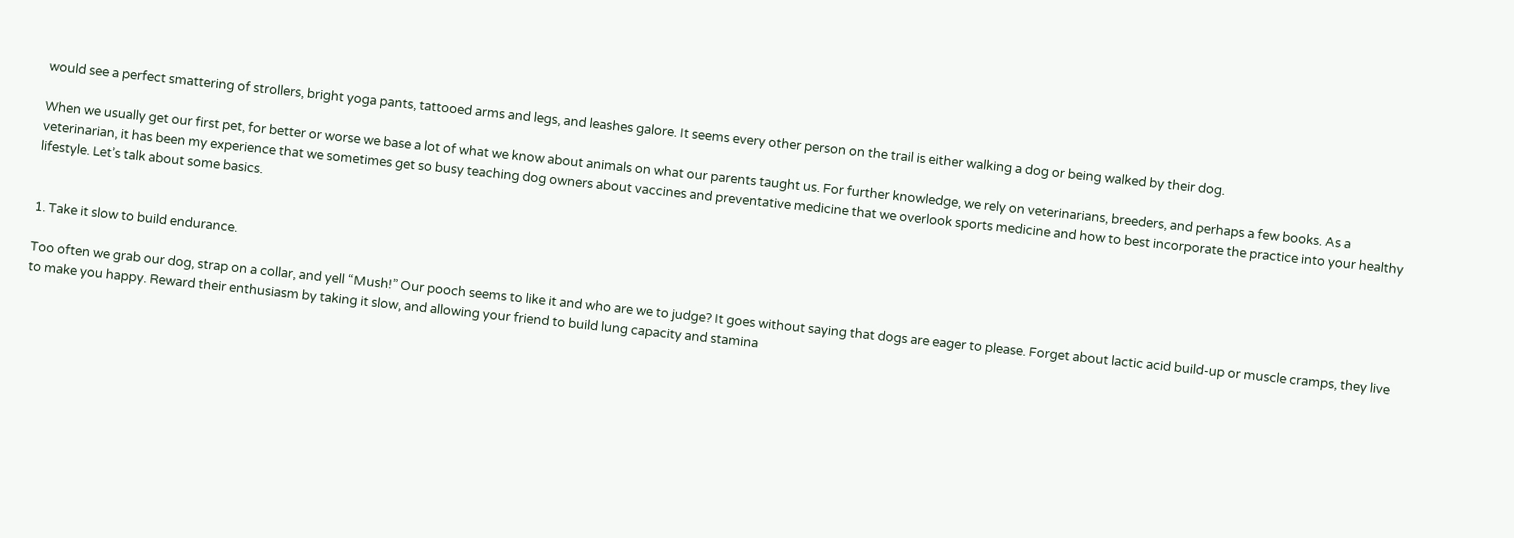would see a perfect smattering of strollers, bright yoga pants, tattooed arms and legs, and leashes galore. It seems every other person on the trail is either walking a dog or being walked by their dog.

When we usually get our first pet, for better or worse we base a lot of what we know about animals on what our parents taught us. For further knowledge, we rely on veterinarians, breeders, and perhaps a few books. As a veterinarian, it has been my experience that we sometimes get so busy teaching dog owners about vaccines and preventative medicine that we overlook sports medicine and how to best incorporate the practice into your healthy lifestyle. Let’s talk about some basics.


1. Take it slow to build endurance.

Too often we grab our dog, strap on a collar, and yell “Mush!” Our pooch seems to like it and who are we to judge? It goes without saying that dogs are eager to please. Forget about lactic acid build-up or muscle cramps, they live to make you happy. Reward their enthusiasm by taking it slow, and allowing your friend to build lung capacity and stamina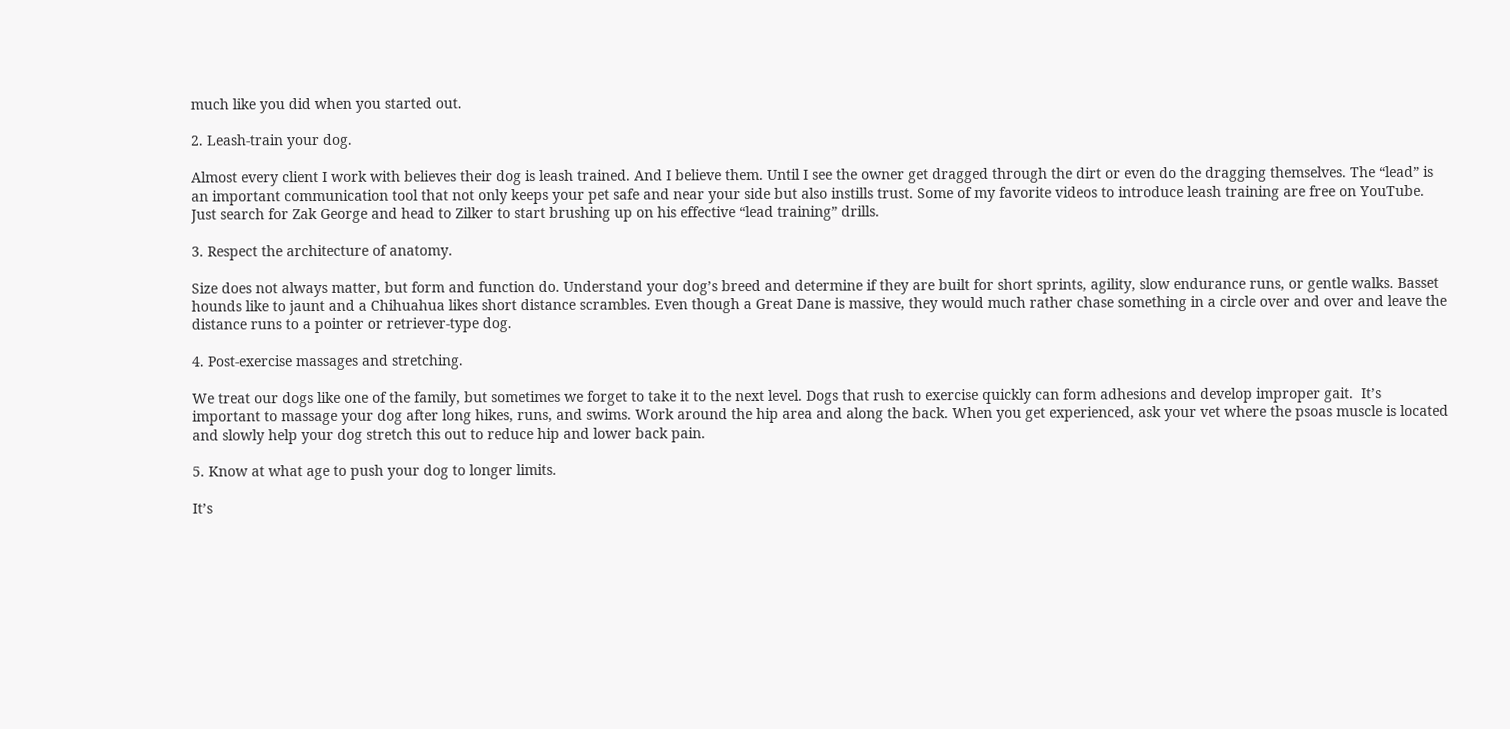much like you did when you started out.

2. Leash-train your dog.

Almost every client I work with believes their dog is leash trained. And I believe them. Until I see the owner get dragged through the dirt or even do the dragging themselves. The “lead” is an important communication tool that not only keeps your pet safe and near your side but also instills trust. Some of my favorite videos to introduce leash training are free on YouTube. Just search for Zak George and head to Zilker to start brushing up on his effective “lead training” drills.

3. Respect the architecture of anatomy.

Size does not always matter, but form and function do. Understand your dog’s breed and determine if they are built for short sprints, agility, slow endurance runs, or gentle walks. Basset hounds like to jaunt and a Chihuahua likes short distance scrambles. Even though a Great Dane is massive, they would much rather chase something in a circle over and over and leave the distance runs to a pointer or retriever-type dog.

4. Post-exercise massages and stretching.

We treat our dogs like one of the family, but sometimes we forget to take it to the next level. Dogs that rush to exercise quickly can form adhesions and develop improper gait.  It’s important to massage your dog after long hikes, runs, and swims. Work around the hip area and along the back. When you get experienced, ask your vet where the psoas muscle is located and slowly help your dog stretch this out to reduce hip and lower back pain.

5. Know at what age to push your dog to longer limits.

It’s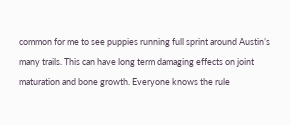common for me to see puppies running full sprint around Austin’s many trails. This can have long term damaging effects on joint maturation and bone growth. Everyone knows the rule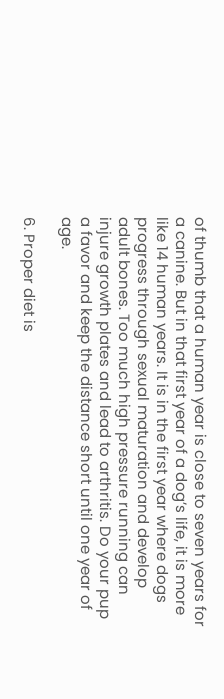of thumb that a human year is close to seven years for a canine. But in that first year of a dog’s life, it is more like 14 human years. It is in the first year where dogs progress through sexual maturation and develop adult bones. Too much high pressure running can injure growth plates and lead to arthritis. Do your pup a favor and keep the distance short until one year of age.

6. Proper diet is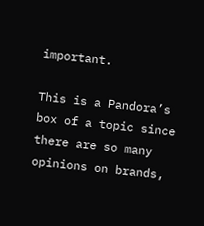important.

This is a Pandora’s box of a topic since there are so many opinions on brands,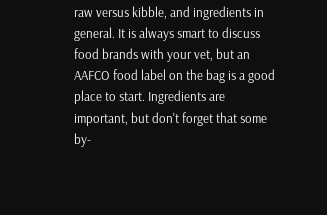raw versus kibble, and ingredients in general. It is always smart to discuss food brands with your vet, but an AAFCO food label on the bag is a good place to start. Ingredients are important, but don't forget that some by-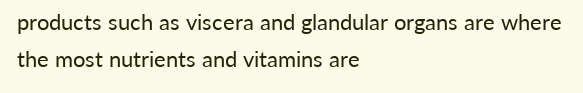products such as viscera and glandular organs are where the most nutrients and vitamins are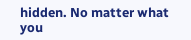hidden. No matter what you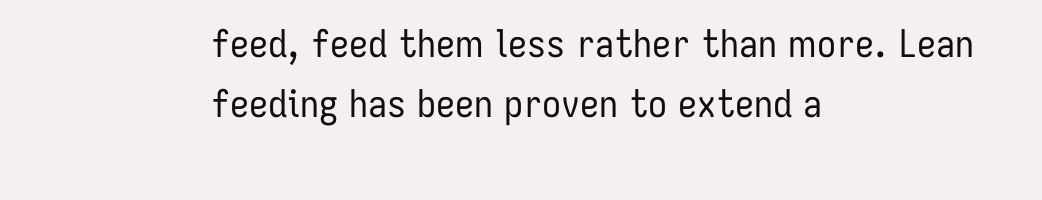feed, feed them less rather than more. Lean feeding has been proven to extend a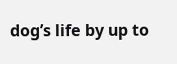dog’s life by up to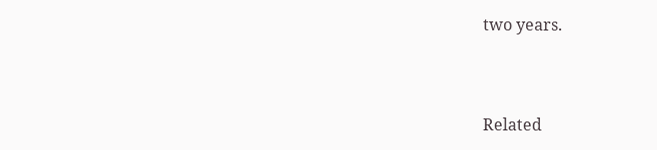two years.


Related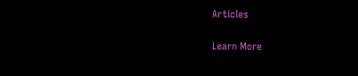Articles

Learn More